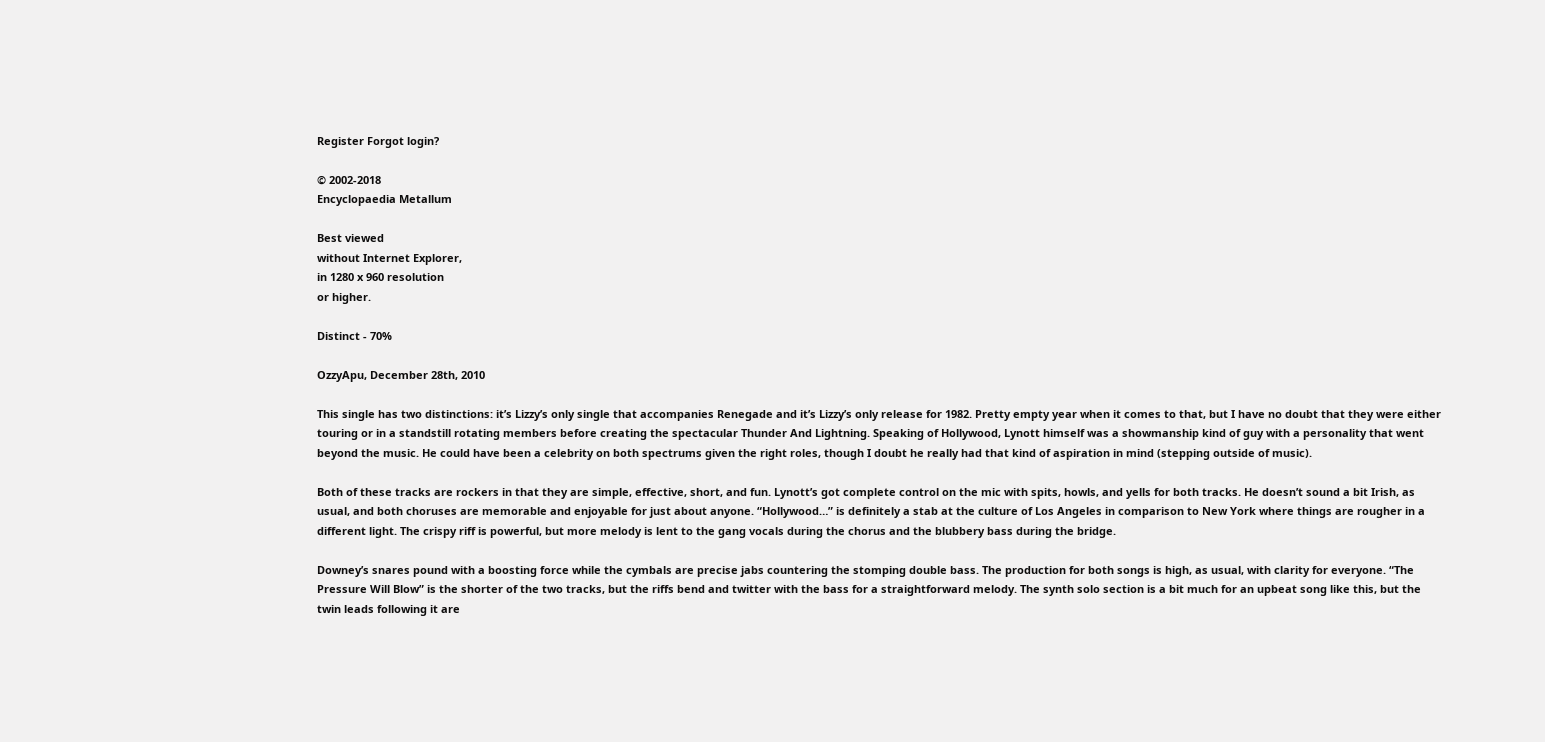Register Forgot login?

© 2002-2018
Encyclopaedia Metallum

Best viewed
without Internet Explorer,
in 1280 x 960 resolution
or higher.

Distinct - 70%

OzzyApu, December 28th, 2010

This single has two distinctions: it’s Lizzy’s only single that accompanies Renegade and it’s Lizzy’s only release for 1982. Pretty empty year when it comes to that, but I have no doubt that they were either touring or in a standstill rotating members before creating the spectacular Thunder And Lightning. Speaking of Hollywood, Lynott himself was a showmanship kind of guy with a personality that went beyond the music. He could have been a celebrity on both spectrums given the right roles, though I doubt he really had that kind of aspiration in mind (stepping outside of music).

Both of these tracks are rockers in that they are simple, effective, short, and fun. Lynott’s got complete control on the mic with spits, howls, and yells for both tracks. He doesn’t sound a bit Irish, as usual, and both choruses are memorable and enjoyable for just about anyone. “Hollywood…” is definitely a stab at the culture of Los Angeles in comparison to New York where things are rougher in a different light. The crispy riff is powerful, but more melody is lent to the gang vocals during the chorus and the blubbery bass during the bridge.

Downey’s snares pound with a boosting force while the cymbals are precise jabs countering the stomping double bass. The production for both songs is high, as usual, with clarity for everyone. “The Pressure Will Blow” is the shorter of the two tracks, but the riffs bend and twitter with the bass for a straightforward melody. The synth solo section is a bit much for an upbeat song like this, but the twin leads following it are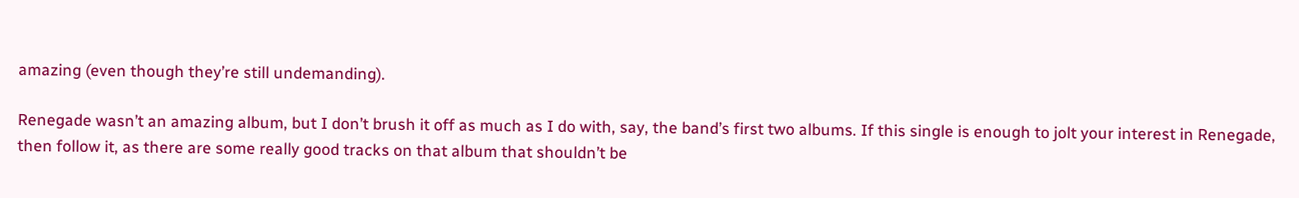amazing (even though they’re still undemanding).

Renegade wasn’t an amazing album, but I don’t brush it off as much as I do with, say, the band’s first two albums. If this single is enough to jolt your interest in Renegade, then follow it, as there are some really good tracks on that album that shouldn’t be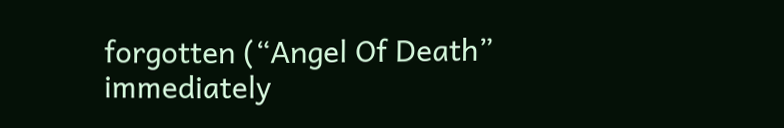forgotten (“Angel Of Death” immediately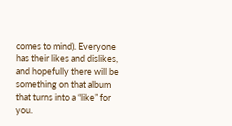comes to mind). Everyone has their likes and dislikes, and hopefully there will be something on that album that turns into a “like” for you.